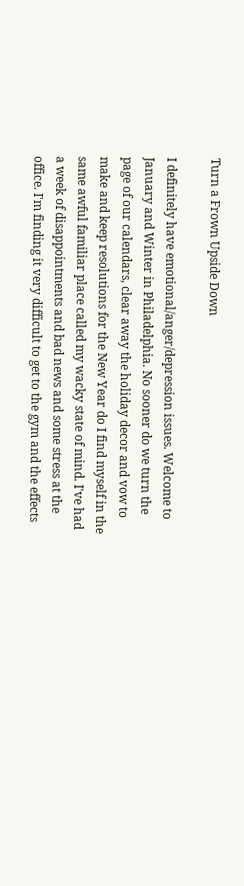Turn a Frown Upside Down

I definitely have emotional/anger/depression issues. Welcome to January and Winter in Philadelphia. No sooner do we turn the page of our calendars, clear away the holiday decor and vow to make and keep resolutions for the New Year do I find myself in the same awful familiar place called my wacky state of mind. I've had a week of disappointments and bad news and some stress at the office. I'm finding it very difficult to get to the gym and the effects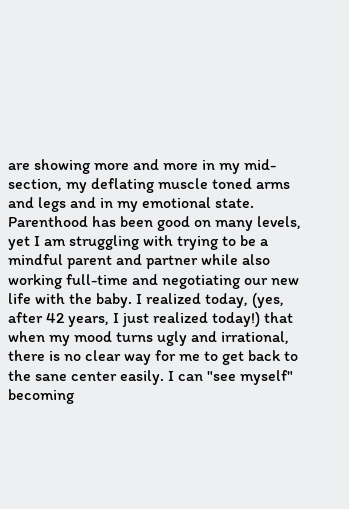are showing more and more in my mid-section, my deflating muscle toned arms and legs and in my emotional state. Parenthood has been good on many levels, yet I am struggling with trying to be a mindful parent and partner while also working full-time and negotiating our new life with the baby. I realized today, (yes, after 42 years, I just realized today!) that when my mood turns ugly and irrational, there is no clear way for me to get back to the sane center easily. I can "see myself" becoming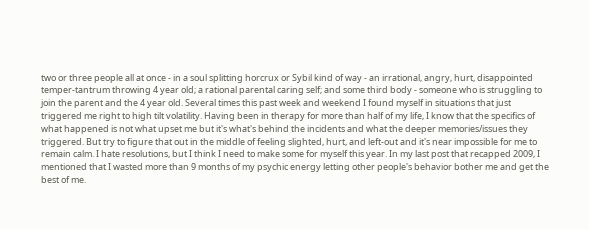two or three people all at once - in a soul splitting horcrux or Sybil kind of way - an irrational, angry, hurt, disappointed temper-tantrum throwing 4 year old; a rational parental caring self; and some third body - someone who is struggling to join the parent and the 4 year old. Several times this past week and weekend I found myself in situations that just triggered me right to high tilt volatility. Having been in therapy for more than half of my life, I know that the specifics of what happened is not what upset me but it's what's behind the incidents and what the deeper memories/issues they triggered. But try to figure that out in the middle of feeling slighted, hurt, and left-out and it's near impossible for me to remain calm. I hate resolutions, but I think I need to make some for myself this year. In my last post that recapped 2009, I mentioned that I wasted more than 9 months of my psychic energy letting other people's behavior bother me and get the best of me.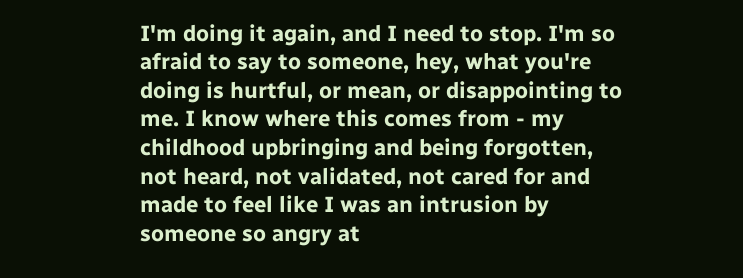I'm doing it again, and I need to stop. I'm so afraid to say to someone, hey, what you're doing is hurtful, or mean, or disappointing to me. I know where this comes from - my childhood upbringing and being forgotten, not heard, not validated, not cared for and made to feel like I was an intrusion by someone so angry at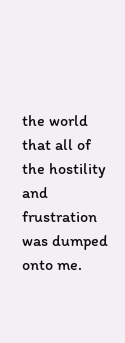the world that all of the hostility and frustration was dumped onto me.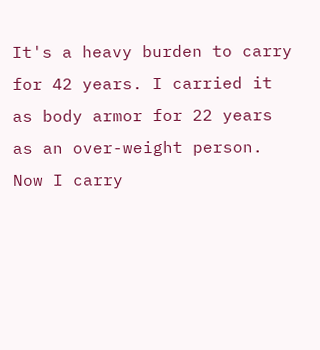It's a heavy burden to carry for 42 years. I carried it as body armor for 22 years as an over-weight person. Now I carry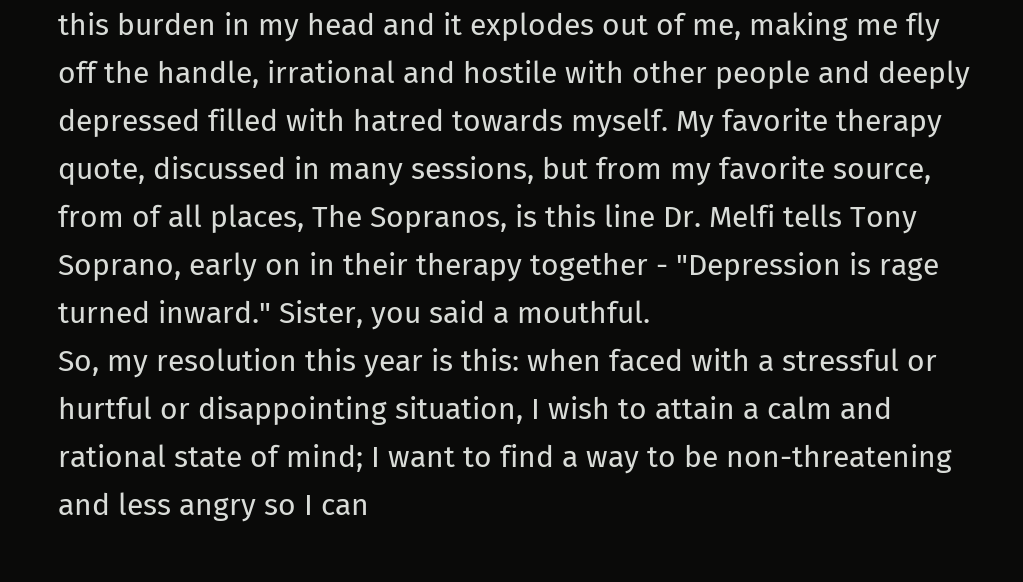this burden in my head and it explodes out of me, making me fly off the handle, irrational and hostile with other people and deeply depressed filled with hatred towards myself. My favorite therapy quote, discussed in many sessions, but from my favorite source, from of all places, The Sopranos, is this line Dr. Melfi tells Tony Soprano, early on in their therapy together - "Depression is rage turned inward." Sister, you said a mouthful.
So, my resolution this year is this: when faced with a stressful or hurtful or disappointing situation, I wish to attain a calm and rational state of mind; I want to find a way to be non-threatening and less angry so I can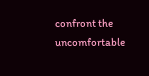confront the uncomfortable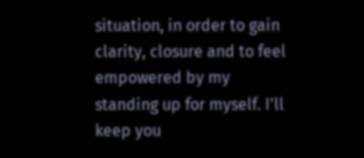situation, in order to gain clarity, closure and to feel empowered by my standing up for myself. I'll keep you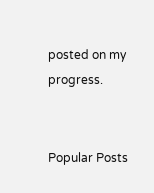posted on my progress.


Popular Posts